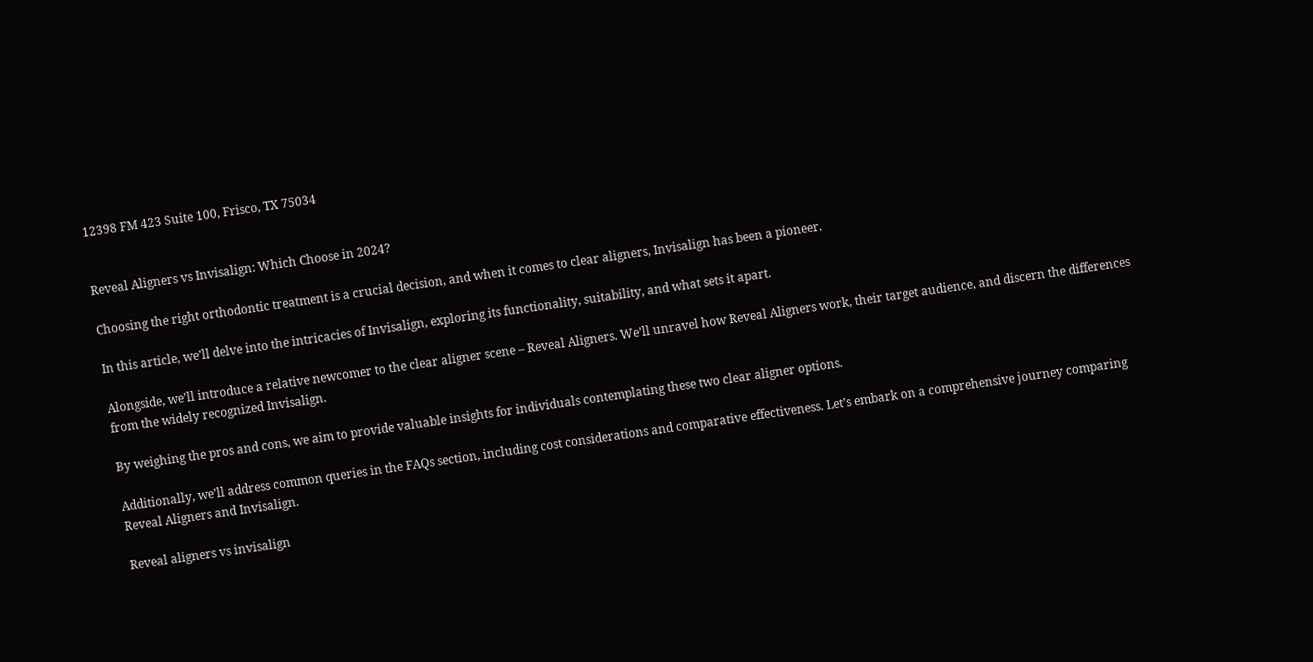12398 FM 423 Suite 100, Frisco, TX 75034


Reveal Aligners vs Invisalign: Which Choose in 2024?

Choosing the right orthodontic treatment is a crucial decision, and when it comes to clear aligners, Invisalign has been a pioneer.

In this article, we’ll delve into the intricacies of Invisalign, exploring its functionality, suitability, and what sets it apart.

Alongside, we’ll introduce a relative newcomer to the clear aligner scene – Reveal Aligners. We’ll unravel how Reveal Aligners work, their target audience, and discern the differences from the widely recognized Invisalign.

By weighing the pros and cons, we aim to provide valuable insights for individuals contemplating these two clear aligner options.

Additionally, we’ll address common queries in the FAQs section, including cost considerations and comparative effectiveness. Let’s embark on a comprehensive journey comparing Reveal Aligners and Invisalign.

Reveal aligners vs invisalign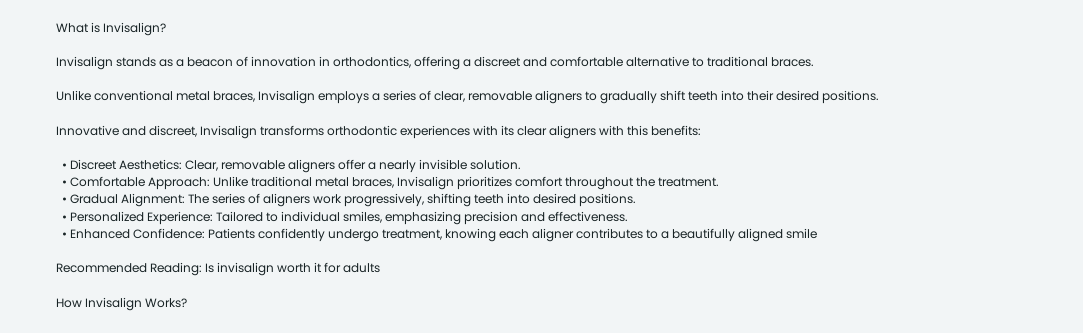What is Invisalign?

Invisalign stands as a beacon of innovation in orthodontics, offering a discreet and comfortable alternative to traditional braces.

Unlike conventional metal braces, Invisalign employs a series of clear, removable aligners to gradually shift teeth into their desired positions.

Innovative and discreet, Invisalign transforms orthodontic experiences with its clear aligners with this benefits:

  • Discreet Aesthetics: Clear, removable aligners offer a nearly invisible solution.
  • Comfortable Approach: Unlike traditional metal braces, Invisalign prioritizes comfort throughout the treatment.
  • Gradual Alignment: The series of aligners work progressively, shifting teeth into desired positions.
  • Personalized Experience: Tailored to individual smiles, emphasizing precision and effectiveness.
  • Enhanced Confidence: Patients confidently undergo treatment, knowing each aligner contributes to a beautifully aligned smile

Recommended Reading: Is invisalign worth it for adults

How Invisalign Works?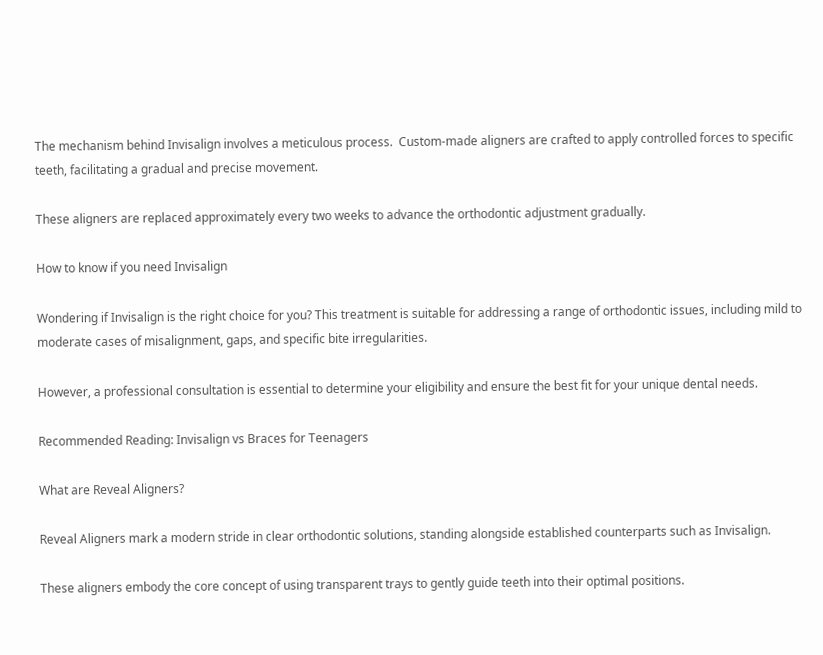The mechanism behind Invisalign involves a meticulous process.  Custom-made aligners are crafted to apply controlled forces to specific teeth, facilitating a gradual and precise movement.

These aligners are replaced approximately every two weeks to advance the orthodontic adjustment gradually.

How to know if you need Invisalign

Wondering if Invisalign is the right choice for you? This treatment is suitable for addressing a range of orthodontic issues, including mild to moderate cases of misalignment, gaps, and specific bite irregularities.

However, a professional consultation is essential to determine your eligibility and ensure the best fit for your unique dental needs.

Recommended Reading: Invisalign vs Braces for Teenagers

What are Reveal Aligners?

Reveal Aligners mark a modern stride in clear orthodontic solutions, standing alongside established counterparts such as Invisalign.

These aligners embody the core concept of using transparent trays to gently guide teeth into their optimal positions.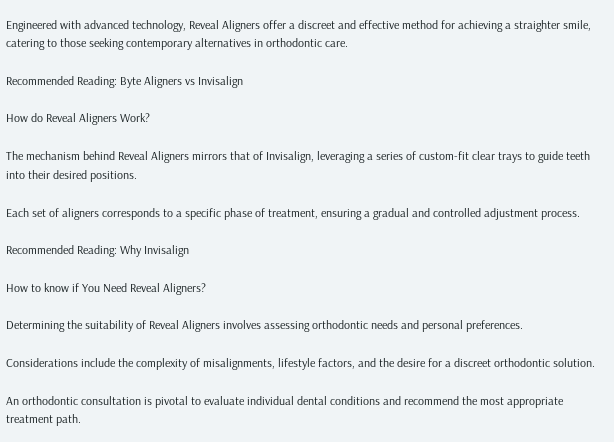Engineered with advanced technology, Reveal Aligners offer a discreet and effective method for achieving a straighter smile, catering to those seeking contemporary alternatives in orthodontic care.

Recommended Reading: Byte Aligners vs Invisalign

How do Reveal Aligners Work?

The mechanism behind Reveal Aligners mirrors that of Invisalign, leveraging a series of custom-fit clear trays to guide teeth into their desired positions.

Each set of aligners corresponds to a specific phase of treatment, ensuring a gradual and controlled adjustment process.

Recommended Reading: Why Invisalign

How to know if You Need Reveal Aligners?

Determining the suitability of Reveal Aligners involves assessing orthodontic needs and personal preferences.

Considerations include the complexity of misalignments, lifestyle factors, and the desire for a discreet orthodontic solution.

An orthodontic consultation is pivotal to evaluate individual dental conditions and recommend the most appropriate treatment path.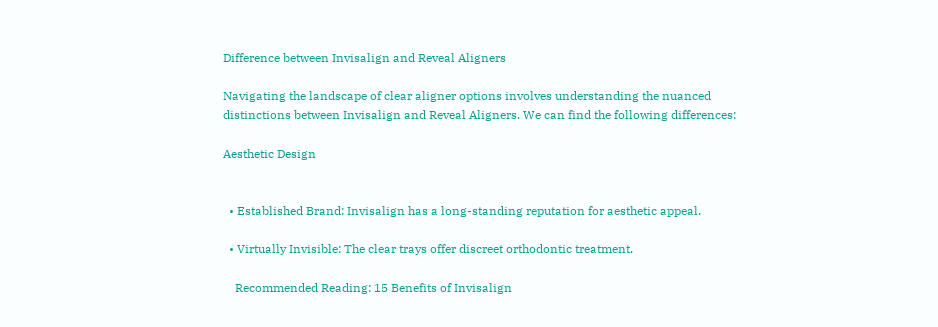Difference between Invisalign and Reveal Aligners

Navigating the landscape of clear aligner options involves understanding the nuanced distinctions between Invisalign and Reveal Aligners. We can find the following differences:

Aesthetic Design


  • Established Brand: Invisalign has a long-standing reputation for aesthetic appeal.

  • Virtually Invisible: The clear trays offer discreet orthodontic treatment.

    Recommended Reading: 15 Benefits of Invisalign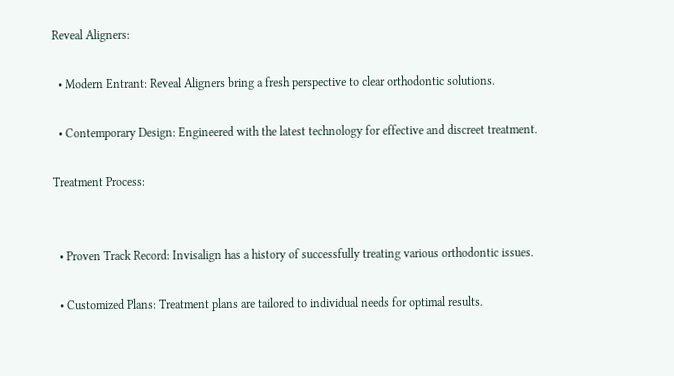Reveal Aligners:

  • Modern Entrant: Reveal Aligners bring a fresh perspective to clear orthodontic solutions.

  • Contemporary Design: Engineered with the latest technology for effective and discreet treatment.

Treatment Process:


  • Proven Track Record: Invisalign has a history of successfully treating various orthodontic issues.

  • Customized Plans: Treatment plans are tailored to individual needs for optimal results.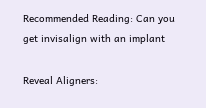Recommended Reading: Can you get invisalign with an implant

Reveal Aligners: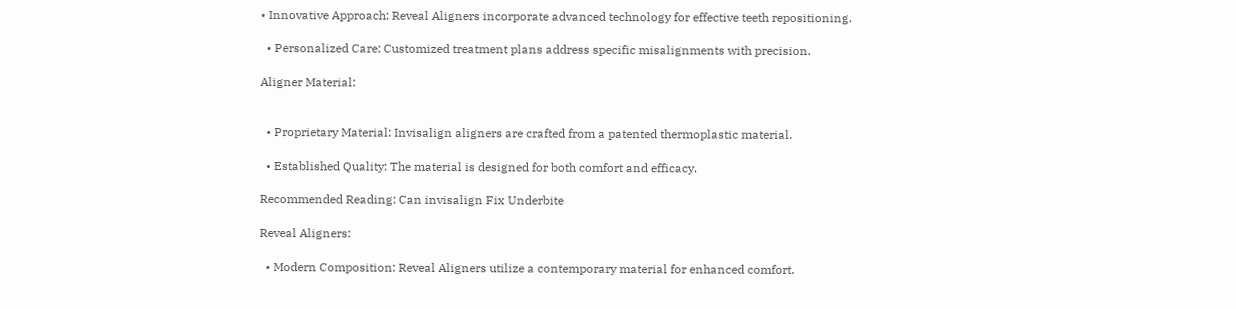• Innovative Approach: Reveal Aligners incorporate advanced technology for effective teeth repositioning.

  • Personalized Care: Customized treatment plans address specific misalignments with precision.

Aligner Material:


  • Proprietary Material: Invisalign aligners are crafted from a patented thermoplastic material.

  • Established Quality: The material is designed for both comfort and efficacy.

Recommended Reading: Can invisalign Fix Underbite

Reveal Aligners:

  • Modern Composition: Reveal Aligners utilize a contemporary material for enhanced comfort.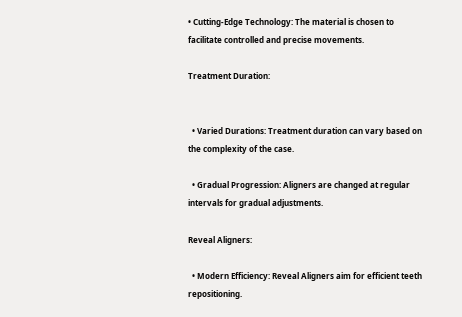• Cutting-Edge Technology: The material is chosen to facilitate controlled and precise movements.

Treatment Duration:


  • Varied Durations: Treatment duration can vary based on the complexity of the case.

  • Gradual Progression: Aligners are changed at regular intervals for gradual adjustments.

Reveal Aligners:

  • Modern Efficiency: Reveal Aligners aim for efficient teeth repositioning.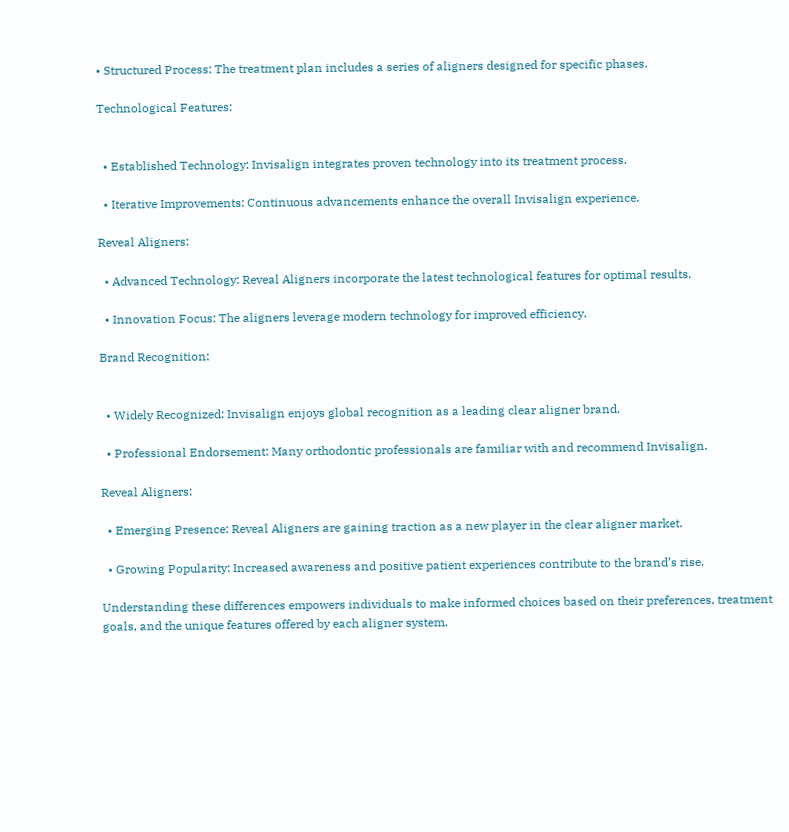• Structured Process: The treatment plan includes a series of aligners designed for specific phases.

Technological Features:


  • Established Technology: Invisalign integrates proven technology into its treatment process.

  • Iterative Improvements: Continuous advancements enhance the overall Invisalign experience.

Reveal Aligners:

  • Advanced Technology: Reveal Aligners incorporate the latest technological features for optimal results.

  • Innovation Focus: The aligners leverage modern technology for improved efficiency.

Brand Recognition:


  • Widely Recognized: Invisalign enjoys global recognition as a leading clear aligner brand.

  • Professional Endorsement: Many orthodontic professionals are familiar with and recommend Invisalign.

Reveal Aligners:

  • Emerging Presence: Reveal Aligners are gaining traction as a new player in the clear aligner market.

  • Growing Popularity: Increased awareness and positive patient experiences contribute to the brand’s rise.

Understanding these differences empowers individuals to make informed choices based on their preferences, treatment goals, and the unique features offered by each aligner system.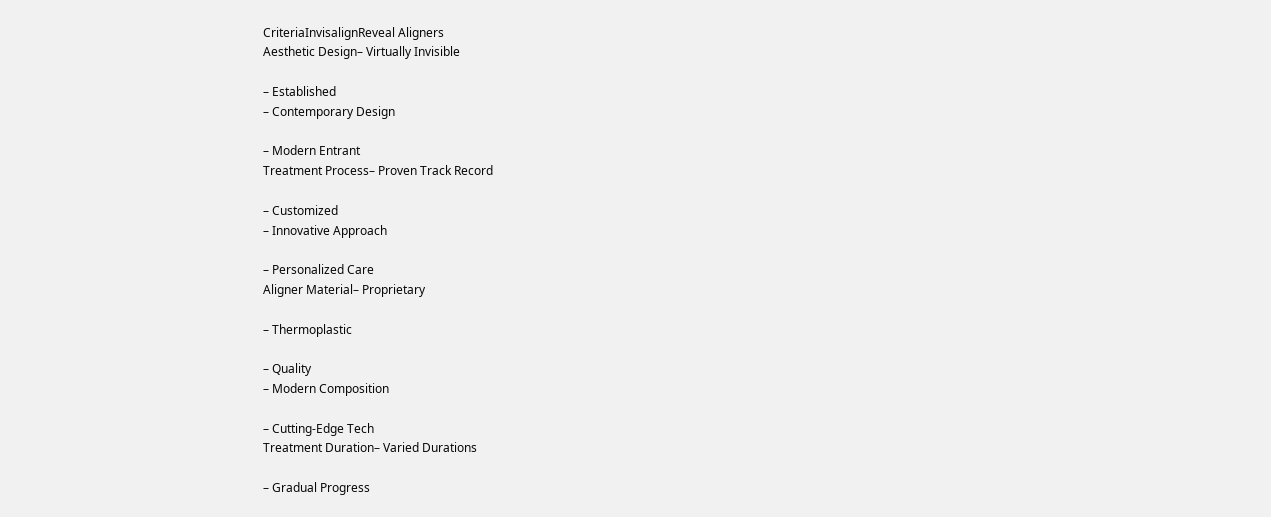CriteriaInvisalignReveal Aligners
Aesthetic Design– Virtually Invisible

– Established
– Contemporary Design

– Modern Entrant
Treatment Process– Proven Track Record

– Customized
– Innovative Approach

– Personalized Care
Aligner Material– Proprietary

– Thermoplastic

– Quality
– Modern Composition

– Cutting-Edge Tech
Treatment Duration– Varied Durations

– Gradual Progress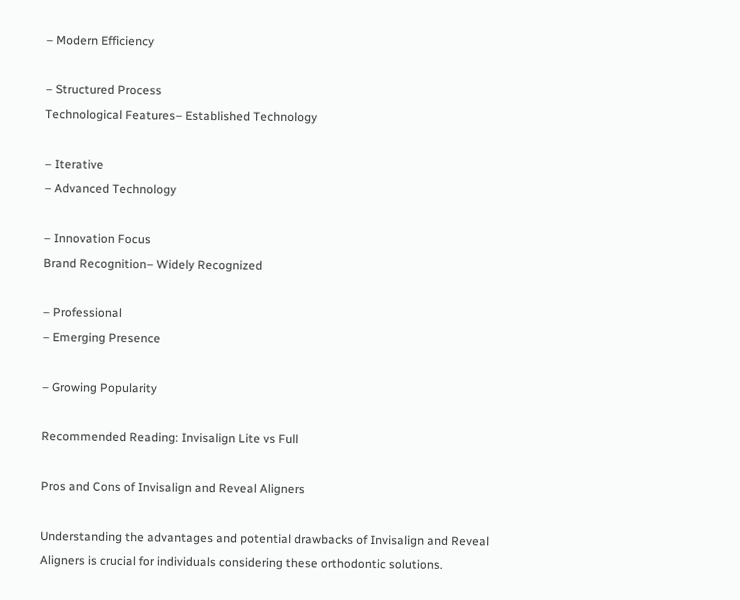– Modern Efficiency

– Structured Process
Technological Features– Established Technology

– Iterative
– Advanced Technology

– Innovation Focus
Brand Recognition– Widely Recognized

– Professional
– Emerging Presence

– Growing Popularity

Recommended Reading: Invisalign Lite vs Full

Pros and Cons of Invisalign and Reveal Aligners

Understanding the advantages and potential drawbacks of Invisalign and Reveal Aligners is crucial for individuals considering these orthodontic solutions.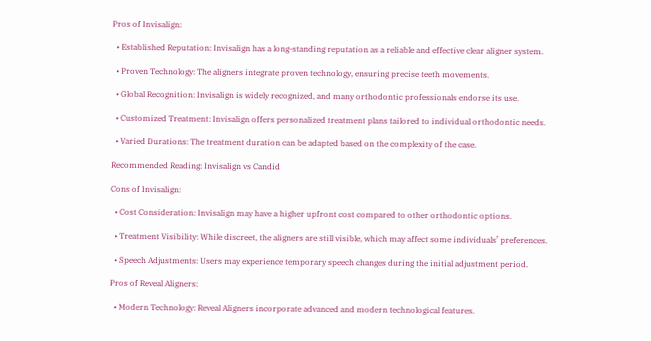Pros of Invisalign:

  • Established Reputation: Invisalign has a long-standing reputation as a reliable and effective clear aligner system.

  • Proven Technology: The aligners integrate proven technology, ensuring precise teeth movements.

  • Global Recognition: Invisalign is widely recognized, and many orthodontic professionals endorse its use.

  • Customized Treatment: Invisalign offers personalized treatment plans tailored to individual orthodontic needs.

  • Varied Durations: The treatment duration can be adapted based on the complexity of the case.

Recommended Reading: Invisalign vs Candid

Cons of Invisalign:

  • Cost Consideration: Invisalign may have a higher upfront cost compared to other orthodontic options.

  • Treatment Visibility: While discreet, the aligners are still visible, which may affect some individuals’ preferences.

  • Speech Adjustments: Users may experience temporary speech changes during the initial adjustment period.

Pros of Reveal Aligners:

  • Modern Technology: Reveal Aligners incorporate advanced and modern technological features.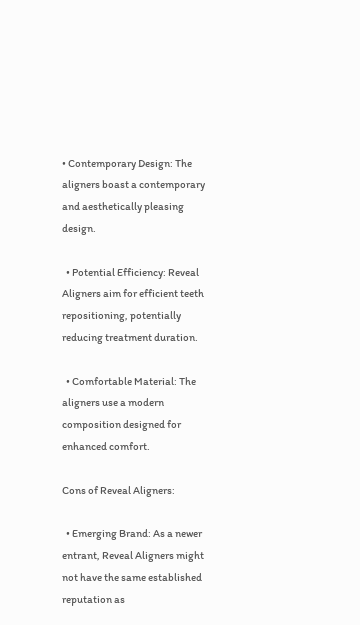• Contemporary Design: The aligners boast a contemporary and aesthetically pleasing design.

  • Potential Efficiency: Reveal Aligners aim for efficient teeth repositioning, potentially reducing treatment duration.

  • Comfortable Material: The aligners use a modern composition designed for enhanced comfort.

Cons of Reveal Aligners:

  • Emerging Brand: As a newer entrant, Reveal Aligners might not have the same established reputation as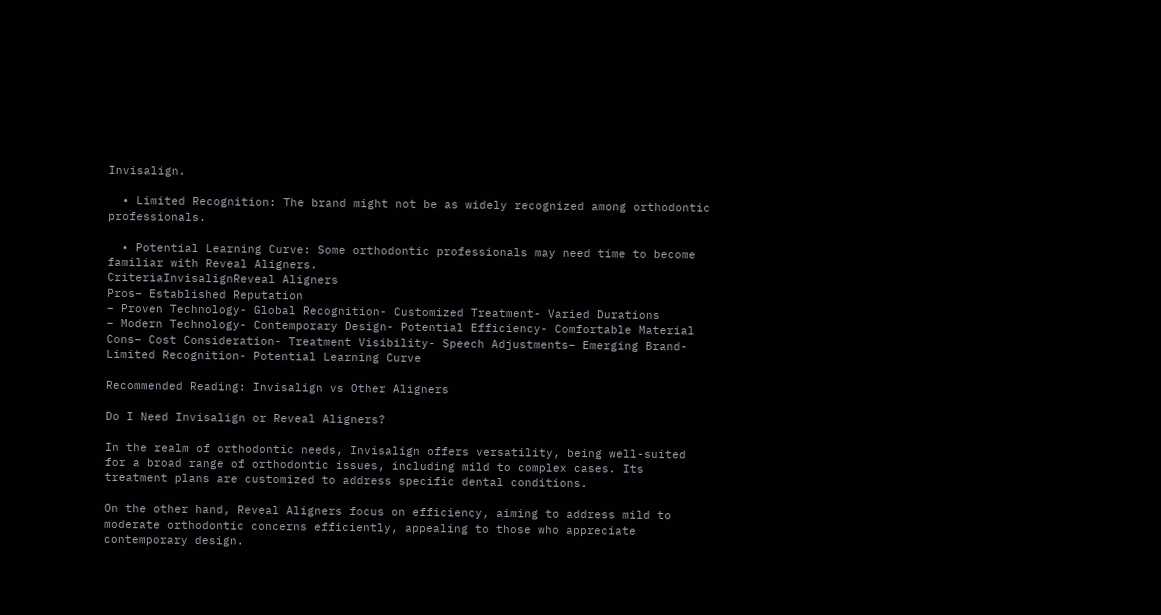Invisalign.

  • Limited Recognition: The brand might not be as widely recognized among orthodontic professionals.

  • Potential Learning Curve: Some orthodontic professionals may need time to become familiar with Reveal Aligners.
CriteriaInvisalignReveal Aligners
Pros– Established Reputation
– Proven Technology- Global Recognition- Customized Treatment- Varied Durations
– Modern Technology- Contemporary Design- Potential Efficiency- Comfortable Material
Cons– Cost Consideration- Treatment Visibility- Speech Adjustments– Emerging Brand- Limited Recognition- Potential Learning Curve

Recommended Reading: Invisalign vs Other Aligners

Do I Need Invisalign or Reveal Aligners?

In the realm of orthodontic needs, Invisalign offers versatility, being well-suited for a broad range of orthodontic issues, including mild to complex cases. Its treatment plans are customized to address specific dental conditions.

On the other hand, Reveal Aligners focus on efficiency, aiming to address mild to moderate orthodontic concerns efficiently, appealing to those who appreciate contemporary design.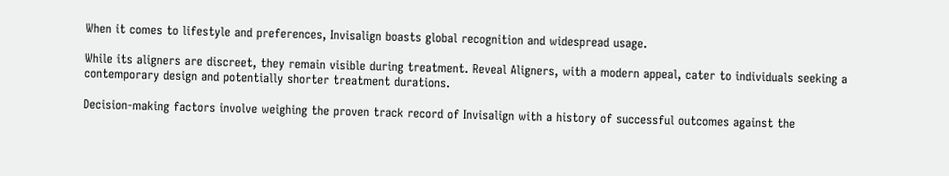When it comes to lifestyle and preferences, Invisalign boasts global recognition and widespread usage.

While its aligners are discreet, they remain visible during treatment. Reveal Aligners, with a modern appeal, cater to individuals seeking a contemporary design and potentially shorter treatment durations.

Decision-making factors involve weighing the proven track record of Invisalign with a history of successful outcomes against the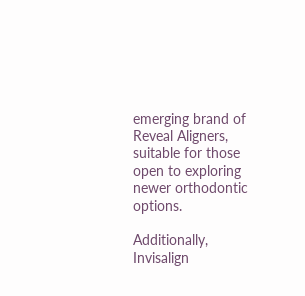emerging brand of Reveal Aligners, suitable for those open to exploring newer orthodontic options.

Additionally, Invisalign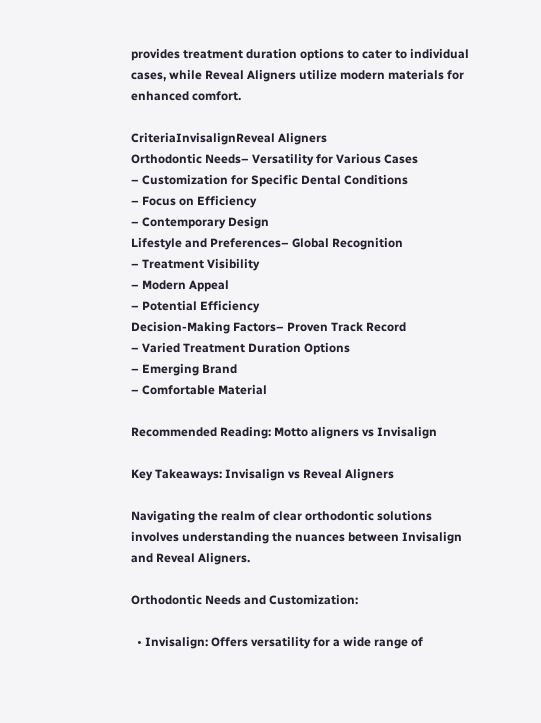provides treatment duration options to cater to individual cases, while Reveal Aligners utilize modern materials for enhanced comfort.

CriteriaInvisalignReveal Aligners
Orthodontic Needs– Versatility for Various Cases
– Customization for Specific Dental Conditions
– Focus on Efficiency
– Contemporary Design
Lifestyle and Preferences– Global Recognition
– Treatment Visibility
– Modern Appeal
– Potential Efficiency
Decision-Making Factors– Proven Track Record
– Varied Treatment Duration Options
– Emerging Brand
– Comfortable Material

Recommended Reading: Motto aligners vs Invisalign

Key Takeaways: Invisalign vs Reveal Aligners

Navigating the realm of clear orthodontic solutions involves understanding the nuances between Invisalign and Reveal Aligners.

Orthodontic Needs and Customization:

  • Invisalign: Offers versatility for a wide range of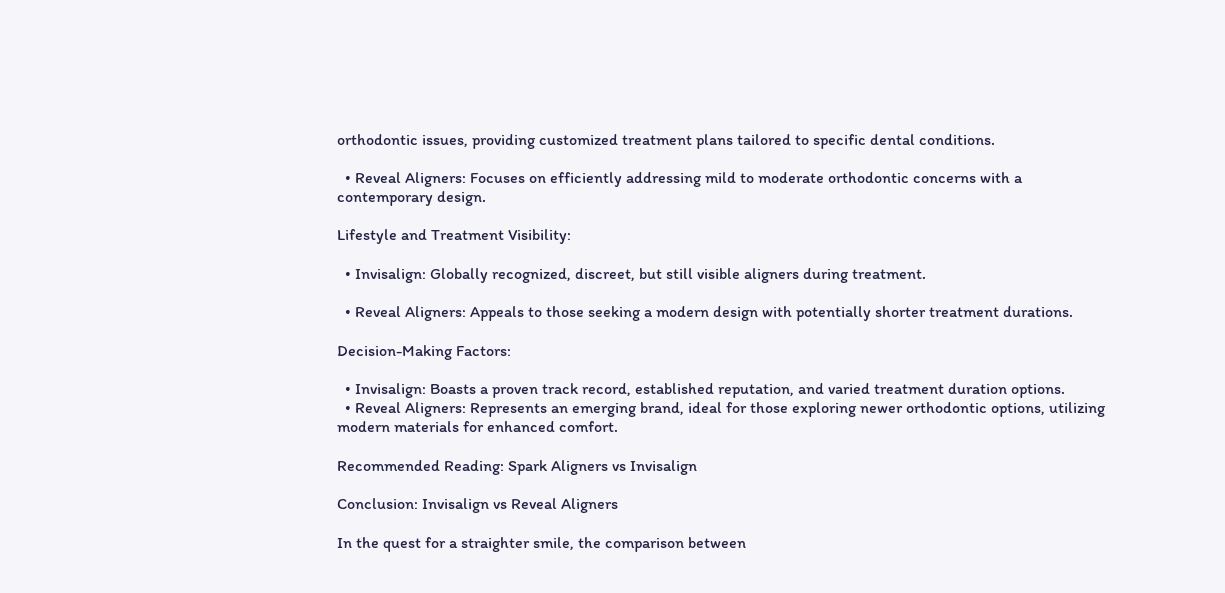orthodontic issues, providing customized treatment plans tailored to specific dental conditions.

  • Reveal Aligners: Focuses on efficiently addressing mild to moderate orthodontic concerns with a contemporary design.

Lifestyle and Treatment Visibility:

  • Invisalign: Globally recognized, discreet, but still visible aligners during treatment.

  • Reveal Aligners: Appeals to those seeking a modern design with potentially shorter treatment durations.

Decision-Making Factors:

  • Invisalign: Boasts a proven track record, established reputation, and varied treatment duration options.
  • Reveal Aligners: Represents an emerging brand, ideal for those exploring newer orthodontic options, utilizing modern materials for enhanced comfort.

Recommended Reading: Spark Aligners vs Invisalign

Conclusion: Invisalign vs Reveal Aligners

In the quest for a straighter smile, the comparison between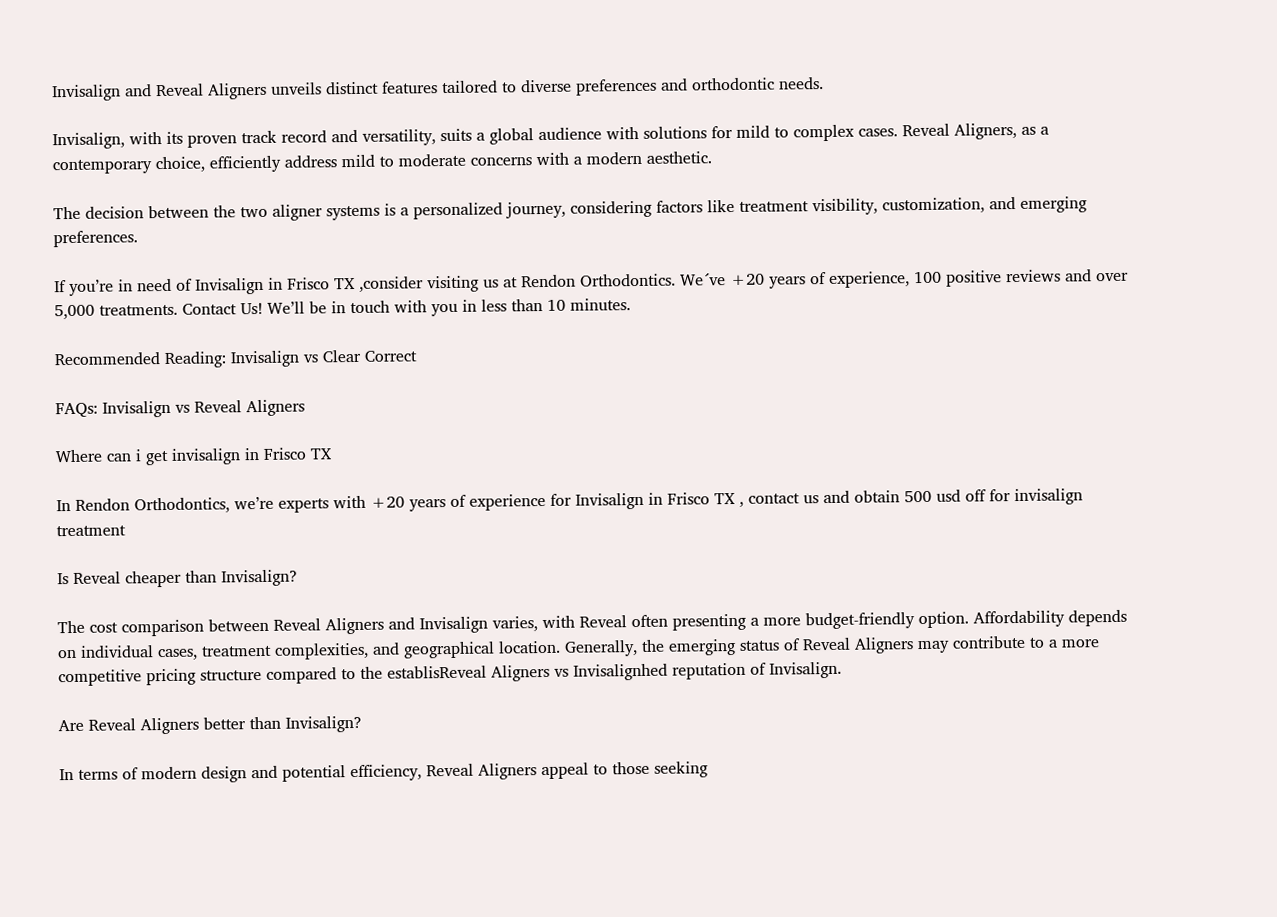Invisalign and Reveal Aligners unveils distinct features tailored to diverse preferences and orthodontic needs.

Invisalign, with its proven track record and versatility, suits a global audience with solutions for mild to complex cases. Reveal Aligners, as a contemporary choice, efficiently address mild to moderate concerns with a modern aesthetic.

The decision between the two aligner systems is a personalized journey, considering factors like treatment visibility, customization, and emerging preferences.

If you’re in need of Invisalign in Frisco TX ,consider visiting us at Rendon Orthodontics. We´ve +20 years of experience, 100 positive reviews and over 5,000 treatments. Contact Us! We’ll be in touch with you in less than 10 minutes.

Recommended Reading: Invisalign vs Clear Correct

FAQs: Invisalign vs Reveal Aligners

Where can i get invisalign in Frisco TX

In Rendon Orthodontics, we’re experts with +20 years of experience for Invisalign in Frisco TX , contact us and obtain 500 usd off for invisalign treatment

Is Reveal cheaper than Invisalign?

The cost comparison between Reveal Aligners and Invisalign varies, with Reveal often presenting a more budget-friendly option. Affordability depends on individual cases, treatment complexities, and geographical location. Generally, the emerging status of Reveal Aligners may contribute to a more competitive pricing structure compared to the establisReveal Aligners vs Invisalignhed reputation of Invisalign.

Are Reveal Aligners better than Invisalign?

In terms of modern design and potential efficiency, Reveal Aligners appeal to those seeking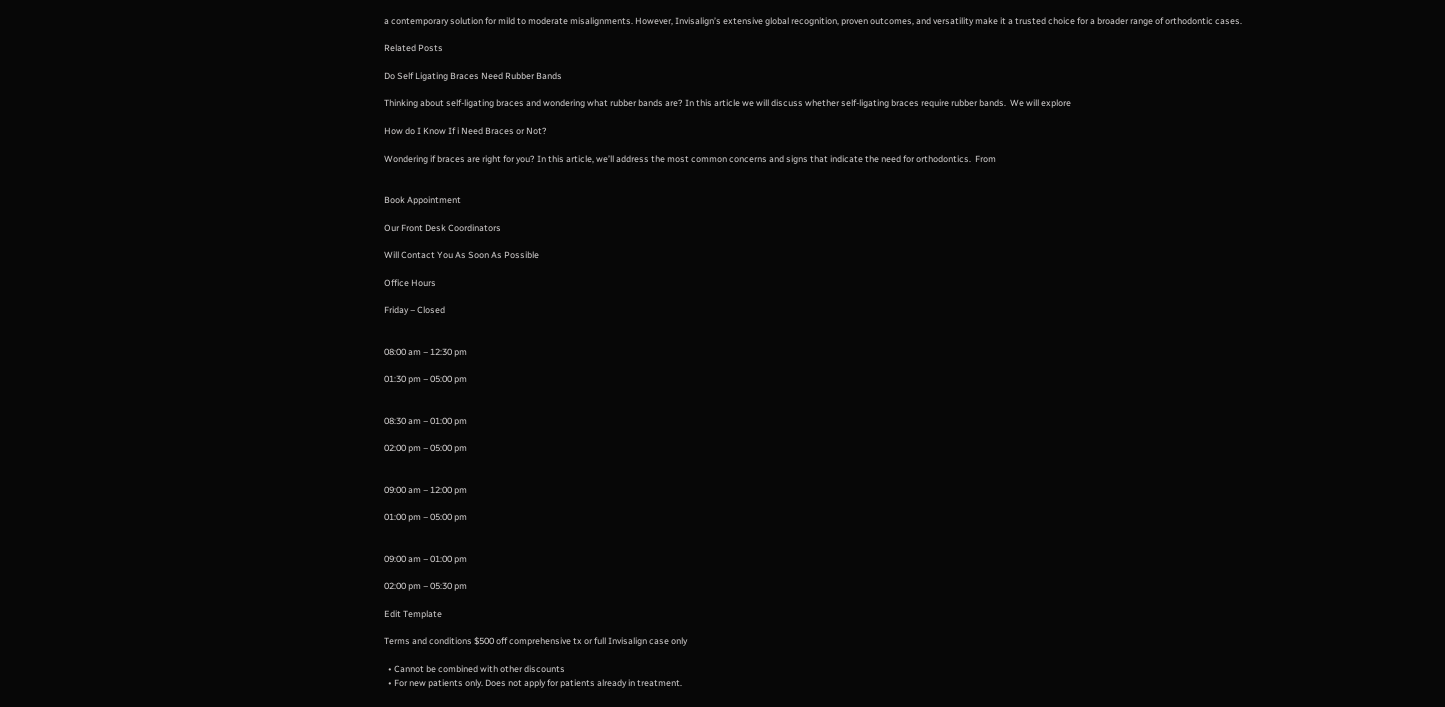a contemporary solution for mild to moderate misalignments. However, Invisalign’s extensive global recognition, proven outcomes, and versatility make it a trusted choice for a broader range of orthodontic cases.

Related Posts

Do Self Ligating Braces Need Rubber Bands

Thinking about self-ligating braces and wondering what rubber bands are? In this article we will discuss whether self-ligating braces require rubber bands.  We will explore

How do I Know If i Need Braces or Not?

Wondering if braces are right for you? In this article, we’ll address the most common concerns and signs that indicate the need for orthodontics.  From


Book Appointment

Our Front Desk Coordinators

Will Contact You As Soon As Possible

Office Hours

Friday – Closed


08:00 am – 12:30 pm

01:30 pm – 05:00 pm


08:30 am – 01:00 pm

02:00 pm – 05:00 pm


09:00 am – 12:00 pm

01:00 pm – 05:00 pm


09:00 am – 01:00 pm

02:00 pm – 05:30 pm

Edit Template

Terms and conditions $500 off comprehensive tx or full Invisalign case only

  • Cannot be combined with other discounts
  • For new patients only. Does not apply for patients already in treatment.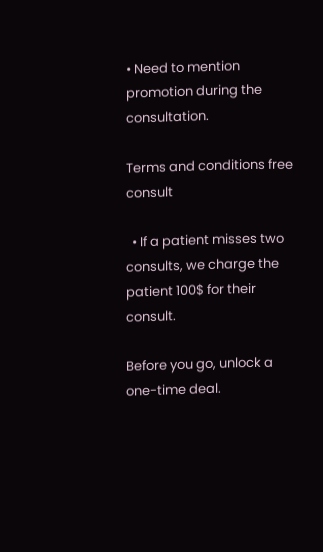• Need to mention promotion during the consultation.

Terms and conditions free consult

  • If a patient misses two consults, we charge the patient 100$ for their consult.

Before you go, unlock a one-time deal.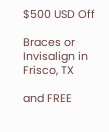$500 USD Off

Braces or Invisalign in Frisco, TX

and FREE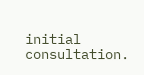initial consultation.